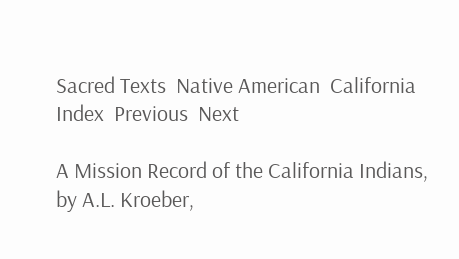Sacred Texts  Native American  California  Index  Previous  Next

A Mission Record of the California Indians, by A.L. Kroeber,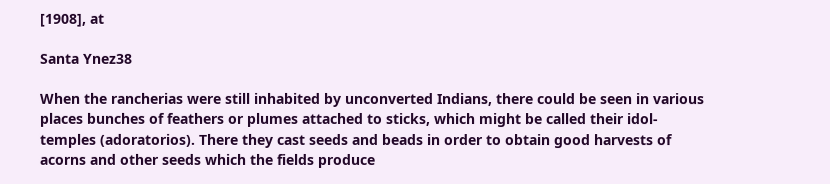[1908], at

Santa Ynez38

When the rancherias were still inhabited by unconverted Indians, there could be seen in various places bunches of feathers or plumes attached to sticks, which might be called their idol-temples (adoratorios). There they cast seeds and beads in order to obtain good harvests of acorns and other seeds which the fields produce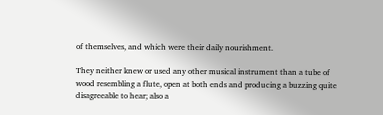of themselves, and which were their daily nourishment.

They neither knew or used any other musical instrument than a tube of wood resembling a flute, open at both ends and producing a buzzing quite disagreeable to hear; also a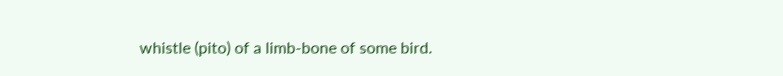whistle (pito) of a limb-bone of some bird.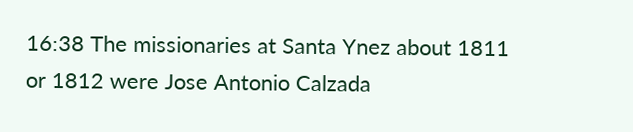16:38 The missionaries at Santa Ynez about 1811 or 1812 were Jose Antonio Calzada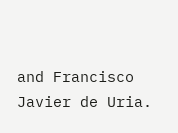and Francisco Javier de Uria.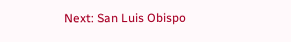Next: San Luis Obispo